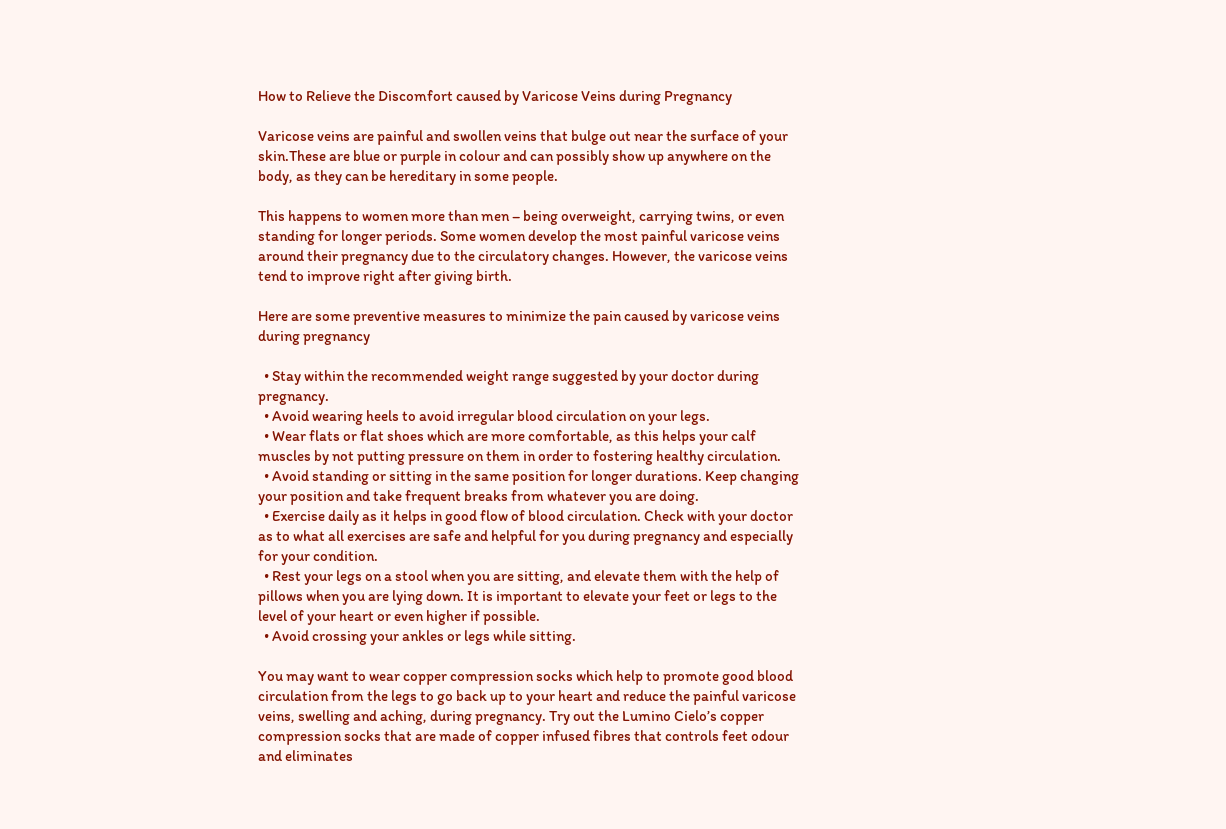How to Relieve the Discomfort caused by Varicose Veins during Pregnancy

Varicose veins are painful and swollen veins that bulge out near the surface of your skin.These are blue or purple in colour and can possibly show up anywhere on the body, as they can be hereditary in some people.

This happens to women more than men – being overweight, carrying twins, or even standing for longer periods. Some women develop the most painful varicose veins around their pregnancy due to the circulatory changes. However, the varicose veins tend to improve right after giving birth.

Here are some preventive measures to minimize the pain caused by varicose veins during pregnancy

  • Stay within the recommended weight range suggested by your doctor during pregnancy.
  • Avoid wearing heels to avoid irregular blood circulation on your legs.
  • Wear flats or flat shoes which are more comfortable, as this helps your calf muscles by not putting pressure on them in order to fostering healthy circulation.
  • Avoid standing or sitting in the same position for longer durations. Keep changing your position and take frequent breaks from whatever you are doing.
  • Exercise daily as it helps in good flow of blood circulation. Check with your doctor as to what all exercises are safe and helpful for you during pregnancy and especially for your condition.
  • Rest your legs on a stool when you are sitting, and elevate them with the help of pillows when you are lying down. It is important to elevate your feet or legs to the level of your heart or even higher if possible.
  • Avoid crossing your ankles or legs while sitting.

You may want to wear copper compression socks which help to promote good blood circulation from the legs to go back up to your heart and reduce the painful varicose veins, swelling and aching, during pregnancy. Try out the Lumino Cielo’s copper compression socks that are made of copper infused fibres that controls feet odour and eliminates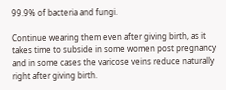99.9% of bacteria and fungi.

Continue wearing them even after giving birth, as it takes time to subside in some women post pregnancy and in some cases the varicose veins reduce naturally right after giving birth.